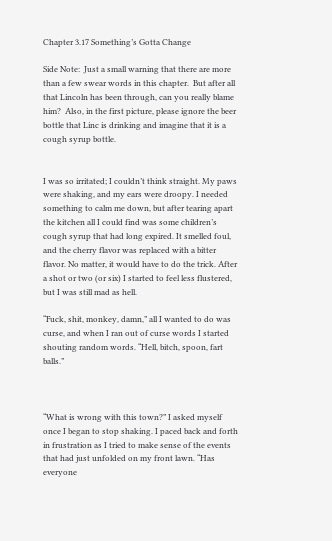Chapter 3.17 Something’s Gotta Change

Side Note:  Just a small warning that there are more than a few swear words in this chapter.  But after all that Lincoln has been through, can you really blame him?  Also, in the first picture, please ignore the beer bottle that Linc is drinking and imagine that it is a cough syrup bottle.


I was so irritated; I couldn’t think straight. My paws were shaking, and my ears were droopy. I needed something to calm me down, but after tearing apart the kitchen all I could find was some children’s cough syrup that had long expired. It smelled foul, and the cherry flavor was replaced with a bitter flavor. No matter, it would have to do the trick. After a shot or two (or six) I started to feel less flustered, but I was still mad as hell.

“Fuck, shit, monkey, damn,” all I wanted to do was curse, and when I ran out of curse words I started shouting random words. “Hell, bitch, spoon, fart balls.”



“What is wrong with this town?” I asked myself once I began to stop shaking. I paced back and forth in frustration as I tried to make sense of the events that had just unfolded on my front lawn. “Has everyone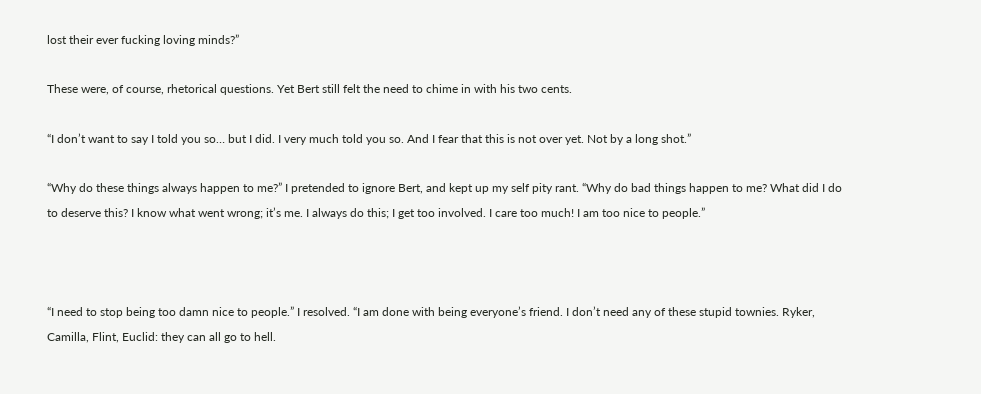lost their ever fucking loving minds?”

These were, of course, rhetorical questions. Yet Bert still felt the need to chime in with his two cents.

“I don’t want to say I told you so… but I did. I very much told you so. And I fear that this is not over yet. Not by a long shot.”

“Why do these things always happen to me?” I pretended to ignore Bert, and kept up my self pity rant. “Why do bad things happen to me? What did I do to deserve this? I know what went wrong; it’s me. I always do this; I get too involved. I care too much! I am too nice to people.”



“I need to stop being too damn nice to people.” I resolved. “I am done with being everyone’s friend. I don’t need any of these stupid townies. Ryker, Camilla, Flint, Euclid: they can all go to hell.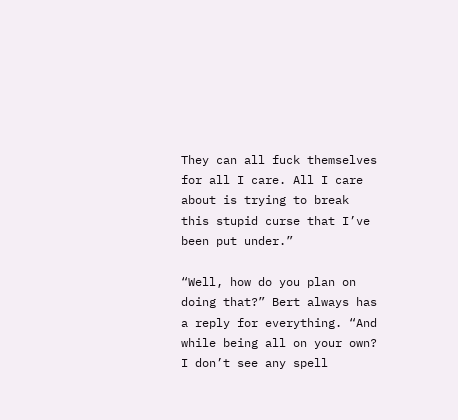They can all fuck themselves for all I care. All I care about is trying to break this stupid curse that I’ve been put under.”

“Well, how do you plan on doing that?” Bert always has a reply for everything. “And while being all on your own? I don’t see any spell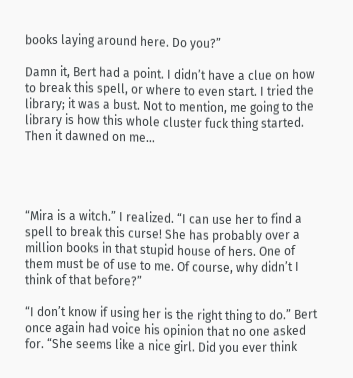books laying around here. Do you?”

Damn it, Bert had a point. I didn’t have a clue on how to break this spell, or where to even start. I tried the library; it was a bust. Not to mention, me going to the library is how this whole cluster fuck thing started. Then it dawned on me…




“Mira is a witch.” I realized. “I can use her to find a spell to break this curse! She has probably over a million books in that stupid house of hers. One of them must be of use to me. Of course, why didn’t I think of that before?”

“I don’t know if using her is the right thing to do.” Bert once again had voice his opinion that no one asked for. “She seems like a nice girl. Did you ever think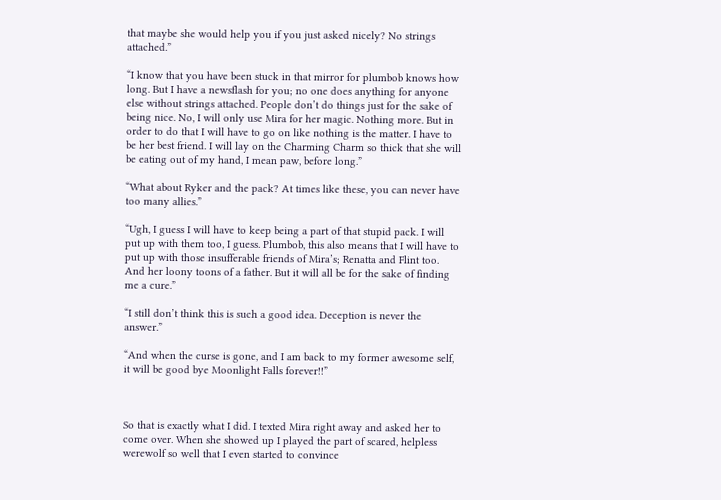that maybe she would help you if you just asked nicely? No strings attached.”

“I know that you have been stuck in that mirror for plumbob knows how long. But I have a newsflash for you; no one does anything for anyone else without strings attached. People don’t do things just for the sake of being nice. No, I will only use Mira for her magic. Nothing more. But in order to do that I will have to go on like nothing is the matter. I have to be her best friend. I will lay on the Charming Charm so thick that she will be eating out of my hand, I mean paw, before long.”

“What about Ryker and the pack? At times like these, you can never have too many allies.”

“Ugh, I guess I will have to keep being a part of that stupid pack. I will put up with them too, I guess. Plumbob, this also means that I will have to put up with those insufferable friends of Mira’s; Renatta and Flint too. And her loony toons of a father. But it will all be for the sake of finding me a cure.”

“I still don’t think this is such a good idea. Deception is never the answer.”

“And when the curse is gone, and I am back to my former awesome self, it will be good bye Moonlight Falls forever!!”



So that is exactly what I did. I texted Mira right away and asked her to come over. When she showed up I played the part of scared, helpless werewolf so well that I even started to convince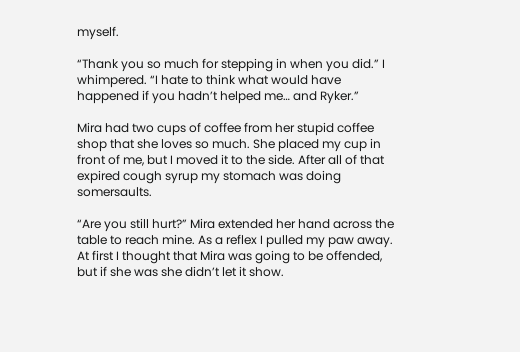myself.

“Thank you so much for stepping in when you did.” I whimpered. “I hate to think what would have happened if you hadn’t helped me… and Ryker.”

Mira had two cups of coffee from her stupid coffee shop that she loves so much. She placed my cup in front of me, but I moved it to the side. After all of that expired cough syrup my stomach was doing somersaults.

“Are you still hurt?” Mira extended her hand across the table to reach mine. As a reflex I pulled my paw away. At first I thought that Mira was going to be offended, but if she was she didn’t let it show.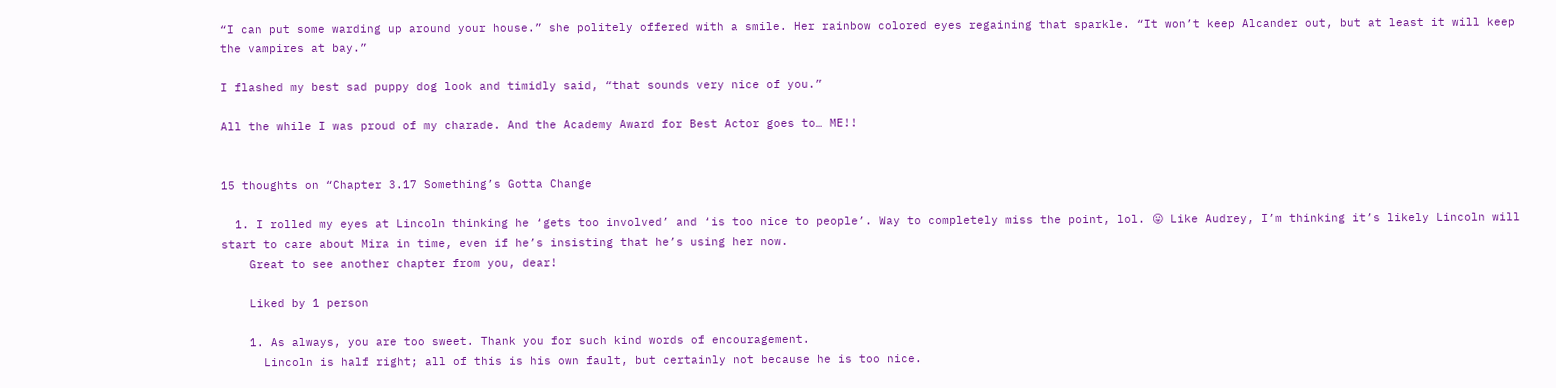“I can put some warding up around your house.” she politely offered with a smile. Her rainbow colored eyes regaining that sparkle. “It won’t keep Alcander out, but at least it will keep the vampires at bay.”

I flashed my best sad puppy dog look and timidly said, “that sounds very nice of you.”

All the while I was proud of my charade. And the Academy Award for Best Actor goes to… ME!!


15 thoughts on “Chapter 3.17 Something’s Gotta Change

  1. I rolled my eyes at Lincoln thinking he ‘gets too involved’ and ‘is too nice to people’. Way to completely miss the point, lol. 😛 Like Audrey, I’m thinking it’s likely Lincoln will start to care about Mira in time, even if he’s insisting that he’s using her now.
    Great to see another chapter from you, dear!

    Liked by 1 person

    1. As always, you are too sweet. Thank you for such kind words of encouragement.
      Lincoln is half right; all of this is his own fault, but certainly not because he is too nice.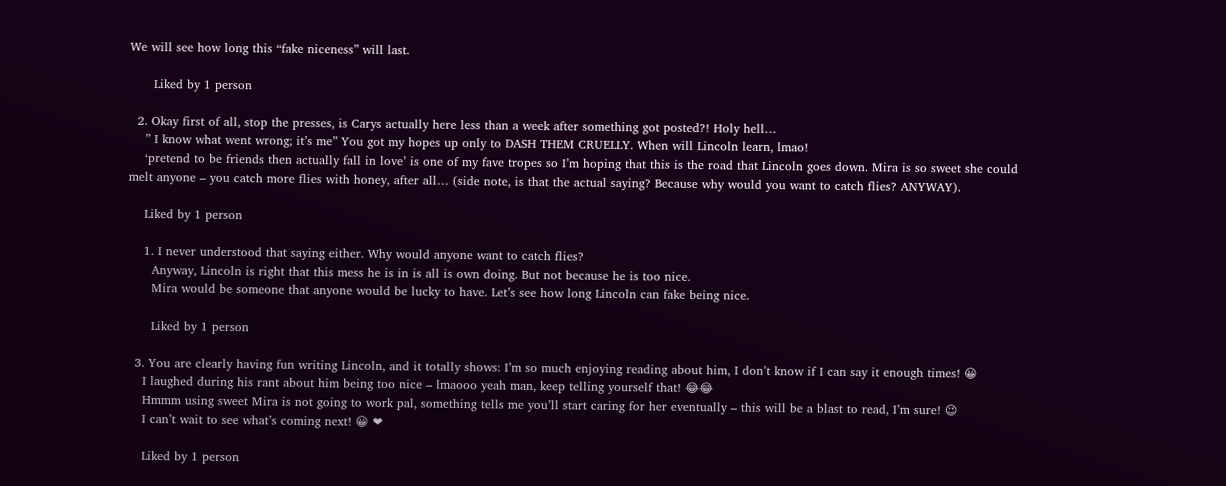We will see how long this “fake niceness” will last.

      Liked by 1 person

  2. Okay first of all, stop the presses, is Carys actually here less than a week after something got posted?! Holy hell…
    ” I know what went wrong; it’s me” You got my hopes up only to DASH THEM CRUELLY. When will Lincoln learn, lmao!
    ‘pretend to be friends then actually fall in love’ is one of my fave tropes so I’m hoping that this is the road that Lincoln goes down. Mira is so sweet she could melt anyone – you catch more flies with honey, after all… (side note, is that the actual saying? Because why would you want to catch flies? ANYWAY).

    Liked by 1 person

    1. I never understood that saying either. Why would anyone want to catch flies?
      Anyway, Lincoln is right that this mess he is in is all is own doing. But not because he is too nice.
      Mira would be someone that anyone would be lucky to have. Let’s see how long Lincoln can fake being nice.

      Liked by 1 person

  3. You are clearly having fun writing Lincoln, and it totally shows: I’m so much enjoying reading about him, I don’t know if I can say it enough times! 😀
    I laughed during his rant about him being too nice – lmaooo yeah man, keep telling yourself that! 😂😂
    Hmmm using sweet Mira is not going to work pal, something tells me you’ll start caring for her eventually – this will be a blast to read, I’m sure! 😉
    I can’t wait to see what’s coming next! 😀 ❤

    Liked by 1 person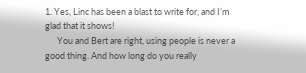1. Yes, Linc has been a blast to write for, and I’m glad that it shows!
      You and Bert are right, using people is never a good thing. And how long do you really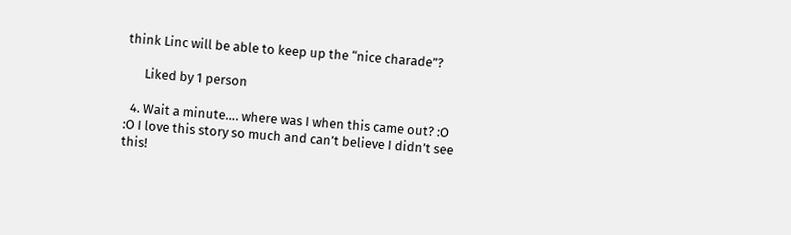think Linc will be able to keep up the “nice charade”?

      Liked by 1 person

  4. Wait a minute…. where was I when this came out? :O :O I love this story so much and can’t believe I didn’t see this!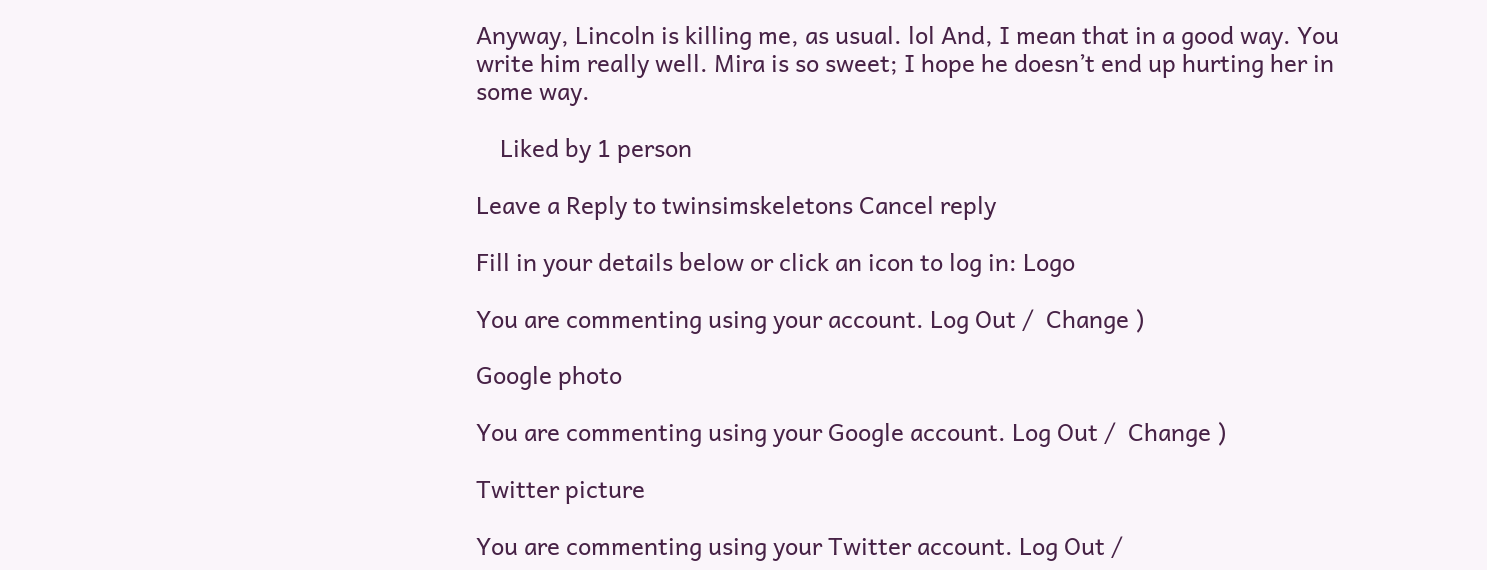Anyway, Lincoln is killing me, as usual. lol And, I mean that in a good way. You write him really well. Mira is so sweet; I hope he doesn’t end up hurting her in some way.

    Liked by 1 person

Leave a Reply to twinsimskeletons Cancel reply

Fill in your details below or click an icon to log in: Logo

You are commenting using your account. Log Out /  Change )

Google photo

You are commenting using your Google account. Log Out /  Change )

Twitter picture

You are commenting using your Twitter account. Log Out /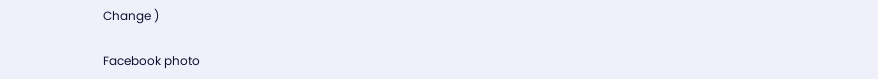Change )

Facebook photo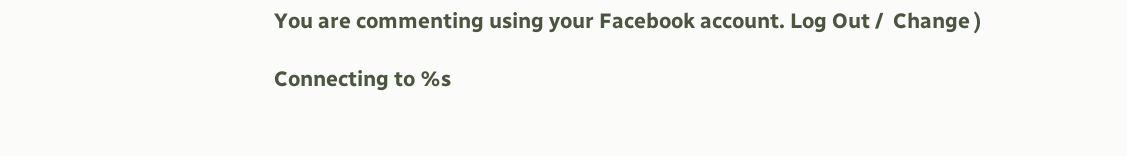You are commenting using your Facebook account. Log Out /  Change )

Connecting to %s